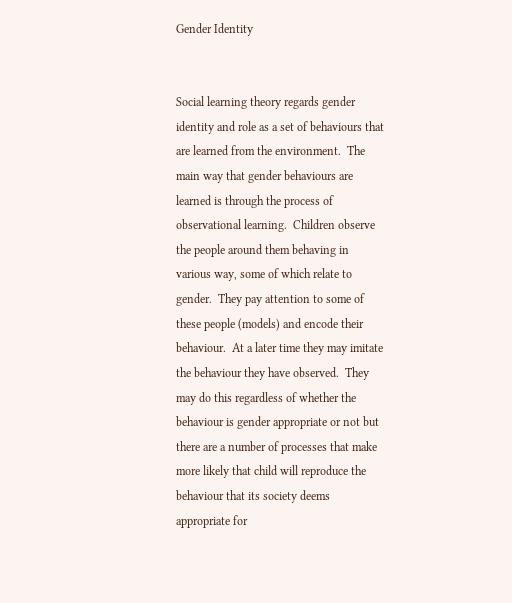Gender Identity


Social learning theory regards gender identity and role as a set of behaviours that are learned from the environment.  The main way that gender behaviours are learned is through the process of observational learning.  Children observe the people around them behaving in various way, some of which relate to gender.  They pay attention to some of these people (models) and encode their behaviour.  At a later time they may imitate the behaviour they have observed.  They may do this regardless of whether the behaviour is gender appropriate or not but there are a number of processes that make more likely that child will reproduce the behaviour that its society deems appropriate for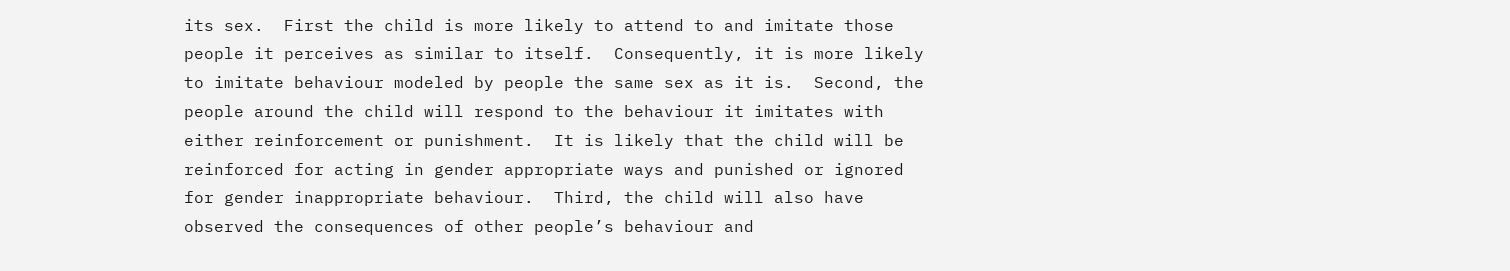its sex.  First the child is more likely to attend to and imitate those people it perceives as similar to itself.  Consequently, it is more likely to imitate behaviour modeled by people the same sex as it is.  Second, the people around the child will respond to the behaviour it imitates with either reinforcement or punishment.  It is likely that the child will be reinforced for acting in gender appropriate ways and punished or ignored for gender inappropriate behaviour.  Third, the child will also have observed the consequences of other people’s behaviour and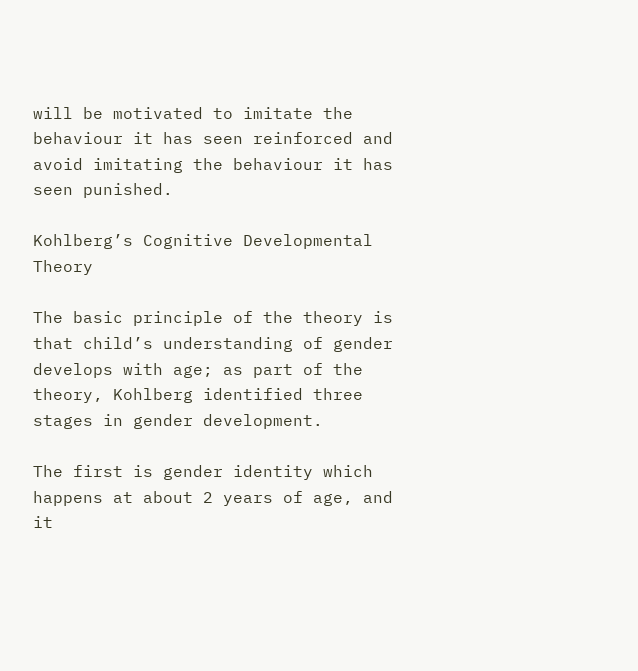will be motivated to imitate the behaviour it has seen reinforced and avoid imitating the behaviour it has seen punished.

Kohlberg’s Cognitive Developmental Theory

The basic principle of the theory is that child’s understanding of gender develops with age; as part of the theory, Kohlberg identified three stages in gender development.

The first is gender identity which happens at about 2 years of age, and it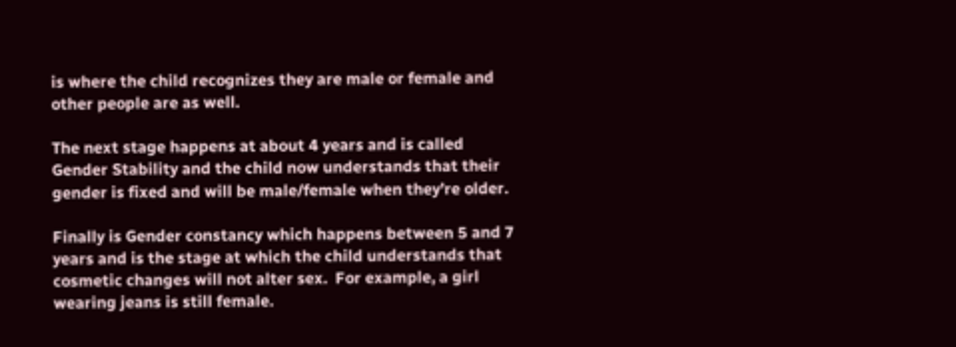is where the child recognizes they are male or female and other people are as well.

The next stage happens at about 4 years and is called Gender Stability and the child now understands that their gender is fixed and will be male/female when they’re older.

Finally is Gender constancy which happens between 5 and 7 years and is the stage at which the child understands that cosmetic changes will not alter sex.  For example, a girl wearing jeans is still female.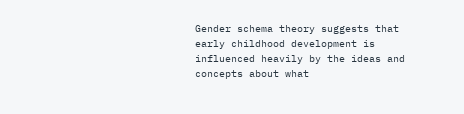Gender schema theory suggests that early childhood development is influenced heavily by the ideas and concepts about what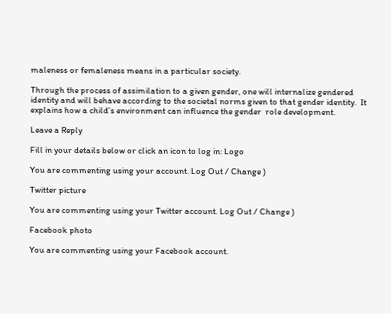maleness or femaleness means in a particular society.

Through the process of assimilation to a given gender, one will internalize gendered identity and will behave according to the societal norms given to that gender identity.  It explains how a child’s environment can influence the gender  role development.

Leave a Reply

Fill in your details below or click an icon to log in: Logo

You are commenting using your account. Log Out / Change )

Twitter picture

You are commenting using your Twitter account. Log Out / Change )

Facebook photo

You are commenting using your Facebook account.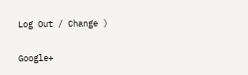Log Out / Change )

Google+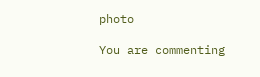photo

You are commenting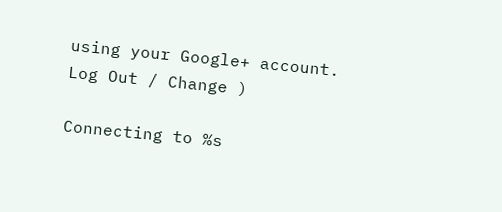using your Google+ account. Log Out / Change )

Connecting to %s